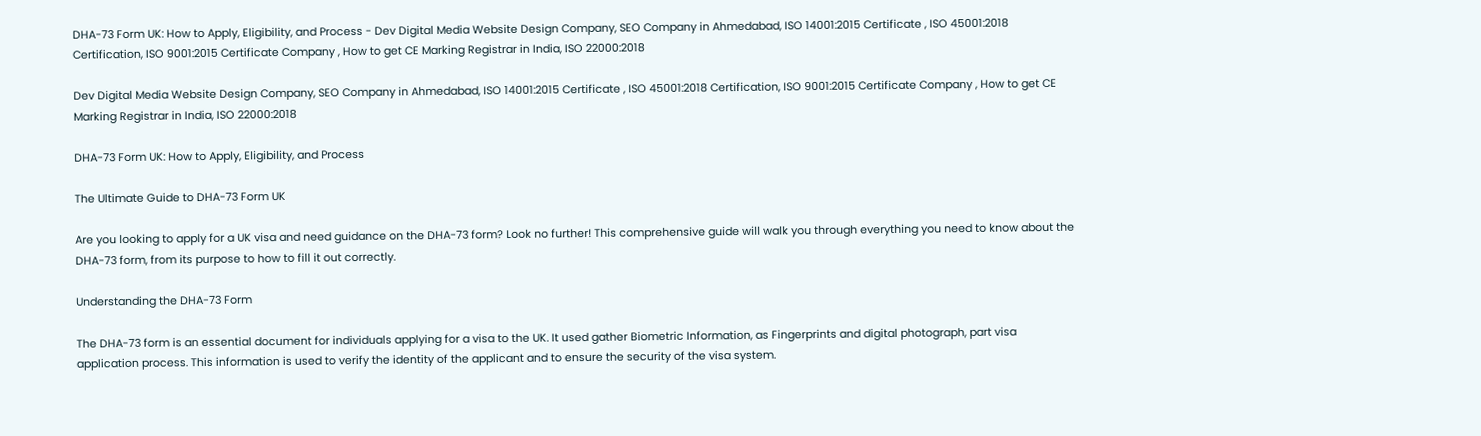DHA-73 Form UK: How to Apply, Eligibility, and Process - Dev Digital Media Website Design Company, SEO Company in Ahmedabad, ISO 14001:2015 Certificate , ISO 45001:2018 Certification, ISO 9001:2015 Certificate Company , How to get CE Marking Registrar in India, ISO 22000:2018

Dev Digital Media Website Design Company, SEO Company in Ahmedabad, ISO 14001:2015 Certificate , ISO 45001:2018 Certification, ISO 9001:2015 Certificate Company , How to get CE Marking Registrar in India, ISO 22000:2018

DHA-73 Form UK: How to Apply, Eligibility, and Process

The Ultimate Guide to DHA-73 Form UK

Are you looking to apply for a UK visa and need guidance on the DHA-73 form? Look no further! This comprehensive guide will walk you through everything you need to know about the DHA-73 form, from its purpose to how to fill it out correctly.

Understanding the DHA-73 Form

The DHA-73 form is an essential document for individuals applying for a visa to the UK. It used gather Biometric Information, as Fingerprints and digital photograph, part visa application process. This information is used to verify the identity of the applicant and to ensure the security of the visa system.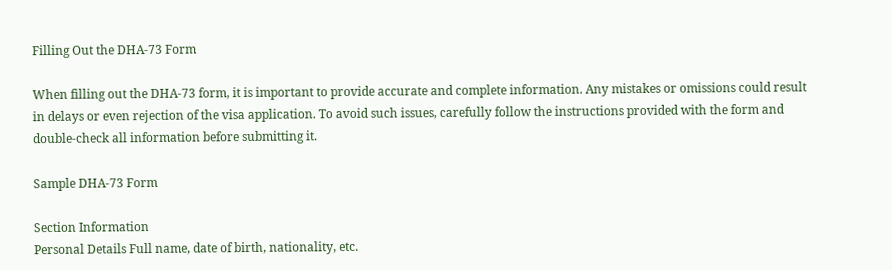Filling Out the DHA-73 Form

When filling out the DHA-73 form, it is important to provide accurate and complete information. Any mistakes or omissions could result in delays or even rejection of the visa application. To avoid such issues, carefully follow the instructions provided with the form and double-check all information before submitting it.

Sample DHA-73 Form

Section Information
Personal Details Full name, date of birth, nationality, etc.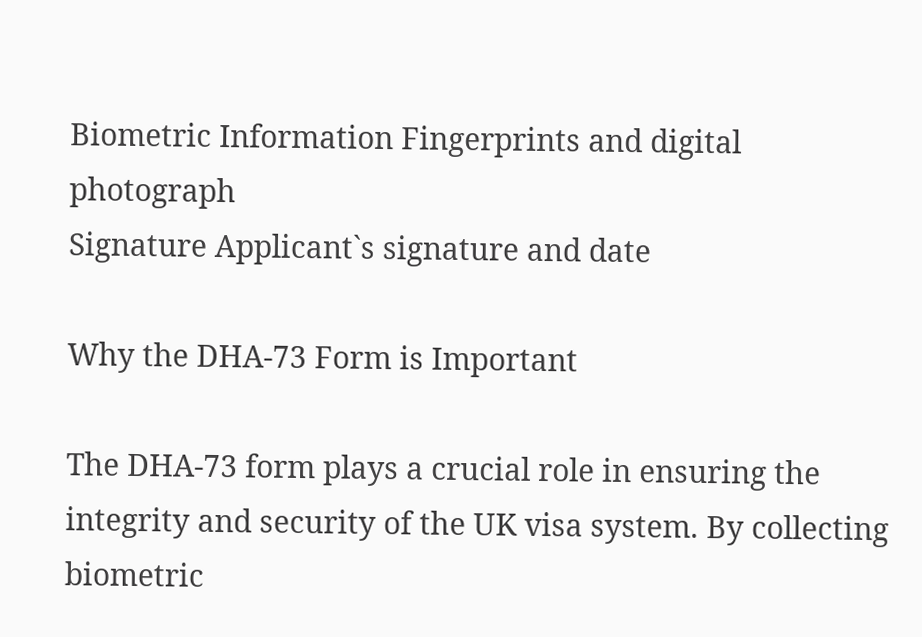Biometric Information Fingerprints and digital photograph
Signature Applicant`s signature and date

Why the DHA-73 Form is Important

The DHA-73 form plays a crucial role in ensuring the integrity and security of the UK visa system. By collecting biometric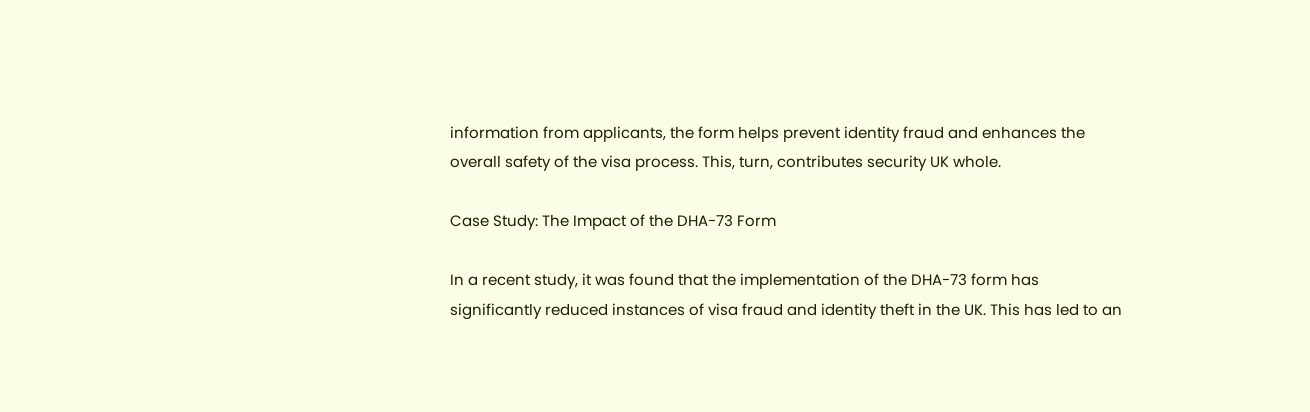information from applicants, the form helps prevent identity fraud and enhances the overall safety of the visa process. This, turn, contributes security UK whole.

Case Study: The Impact of the DHA-73 Form

In a recent study, it was found that the implementation of the DHA-73 form has significantly reduced instances of visa fraud and identity theft in the UK. This has led to an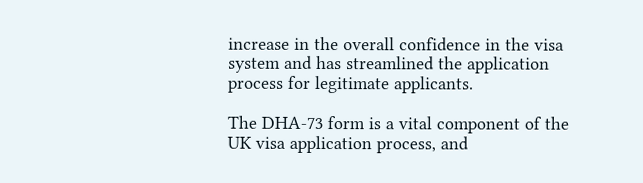increase in the overall confidence in the visa system and has streamlined the application process for legitimate applicants.

The DHA-73 form is a vital component of the UK visa application process, and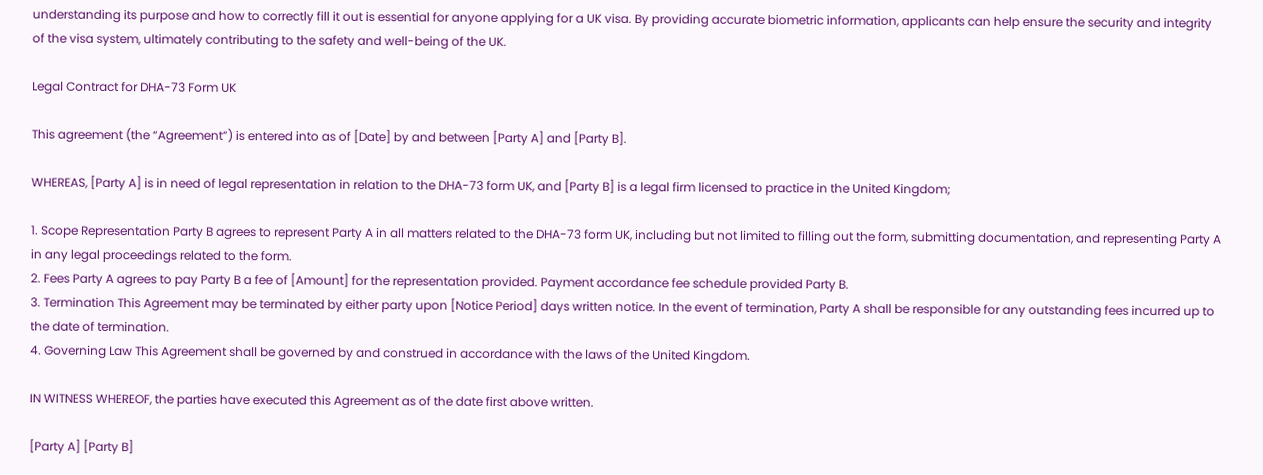understanding its purpose and how to correctly fill it out is essential for anyone applying for a UK visa. By providing accurate biometric information, applicants can help ensure the security and integrity of the visa system, ultimately contributing to the safety and well-being of the UK.

Legal Contract for DHA-73 Form UK

This agreement (the “Agreement”) is entered into as of [Date] by and between [Party A] and [Party B].

WHEREAS, [Party A] is in need of legal representation in relation to the DHA-73 form UK, and [Party B] is a legal firm licensed to practice in the United Kingdom;

1. Scope Representation Party B agrees to represent Party A in all matters related to the DHA-73 form UK, including but not limited to filling out the form, submitting documentation, and representing Party A in any legal proceedings related to the form.
2. Fees Party A agrees to pay Party B a fee of [Amount] for the representation provided. Payment accordance fee schedule provided Party B.
3. Termination This Agreement may be terminated by either party upon [Notice Period] days written notice. In the event of termination, Party A shall be responsible for any outstanding fees incurred up to the date of termination.
4. Governing Law This Agreement shall be governed by and construed in accordance with the laws of the United Kingdom.

IN WITNESS WHEREOF, the parties have executed this Agreement as of the date first above written.

[Party A] [Party B]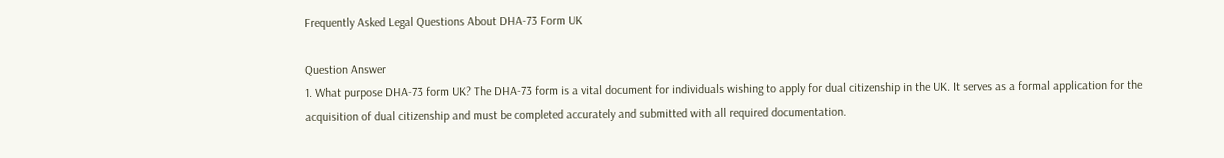Frequently Asked Legal Questions About DHA-73 Form UK

Question Answer
1. What purpose DHA-73 form UK? The DHA-73 form is a vital document for individuals wishing to apply for dual citizenship in the UK. It serves as a formal application for the acquisition of dual citizenship and must be completed accurately and submitted with all required documentation.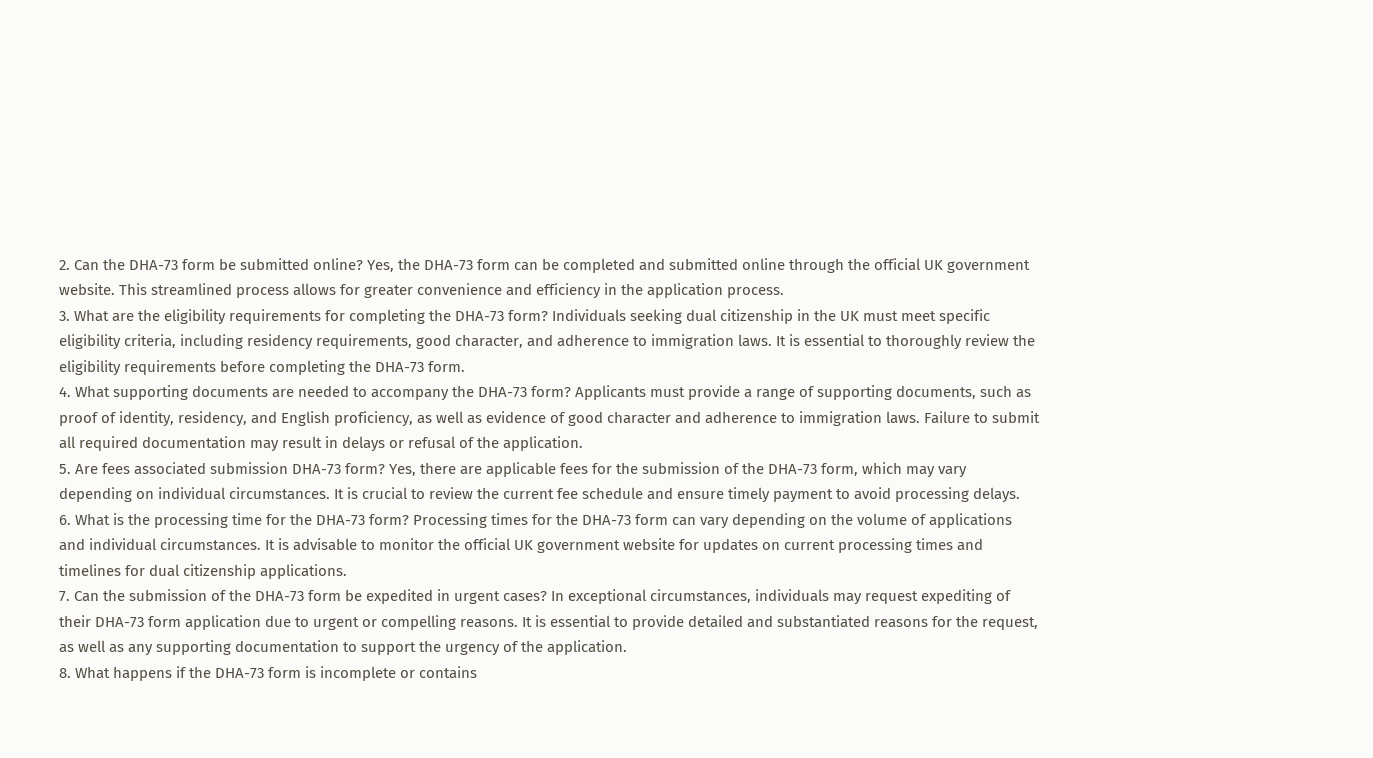2. Can the DHA-73 form be submitted online? Yes, the DHA-73 form can be completed and submitted online through the official UK government website. This streamlined process allows for greater convenience and efficiency in the application process.
3. What are the eligibility requirements for completing the DHA-73 form? Individuals seeking dual citizenship in the UK must meet specific eligibility criteria, including residency requirements, good character, and adherence to immigration laws. It is essential to thoroughly review the eligibility requirements before completing the DHA-73 form.
4. What supporting documents are needed to accompany the DHA-73 form? Applicants must provide a range of supporting documents, such as proof of identity, residency, and English proficiency, as well as evidence of good character and adherence to immigration laws. Failure to submit all required documentation may result in delays or refusal of the application.
5. Are fees associated submission DHA-73 form? Yes, there are applicable fees for the submission of the DHA-73 form, which may vary depending on individual circumstances. It is crucial to review the current fee schedule and ensure timely payment to avoid processing delays.
6. What is the processing time for the DHA-73 form? Processing times for the DHA-73 form can vary depending on the volume of applications and individual circumstances. It is advisable to monitor the official UK government website for updates on current processing times and timelines for dual citizenship applications.
7. Can the submission of the DHA-73 form be expedited in urgent cases? In exceptional circumstances, individuals may request expediting of their DHA-73 form application due to urgent or compelling reasons. It is essential to provide detailed and substantiated reasons for the request, as well as any supporting documentation to support the urgency of the application.
8. What happens if the DHA-73 form is incomplete or contains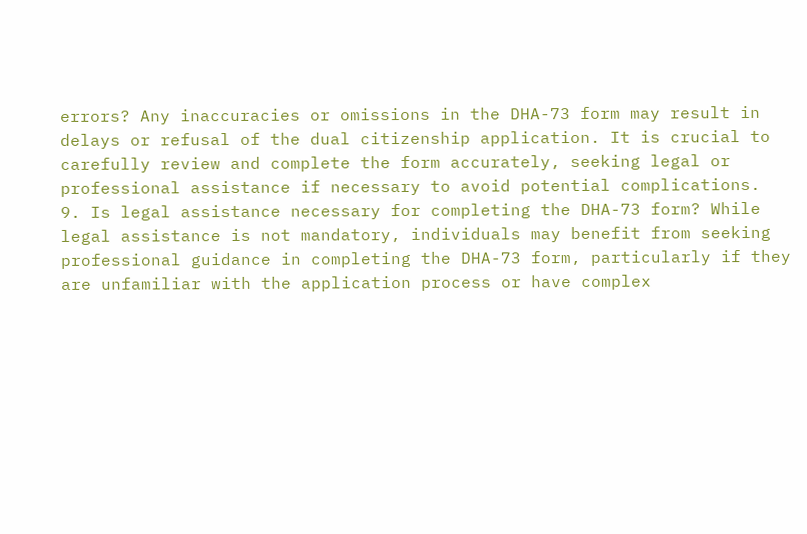errors? Any inaccuracies or omissions in the DHA-73 form may result in delays or refusal of the dual citizenship application. It is crucial to carefully review and complete the form accurately, seeking legal or professional assistance if necessary to avoid potential complications.
9. Is legal assistance necessary for completing the DHA-73 form? While legal assistance is not mandatory, individuals may benefit from seeking professional guidance in completing the DHA-73 form, particularly if they are unfamiliar with the application process or have complex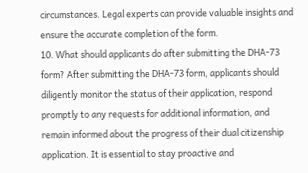circumstances. Legal experts can provide valuable insights and ensure the accurate completion of the form.
10. What should applicants do after submitting the DHA-73 form? After submitting the DHA-73 form, applicants should diligently monitor the status of their application, respond promptly to any requests for additional information, and remain informed about the progress of their dual citizenship application. It is essential to stay proactive and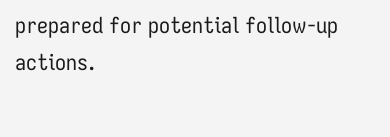prepared for potential follow-up actions.